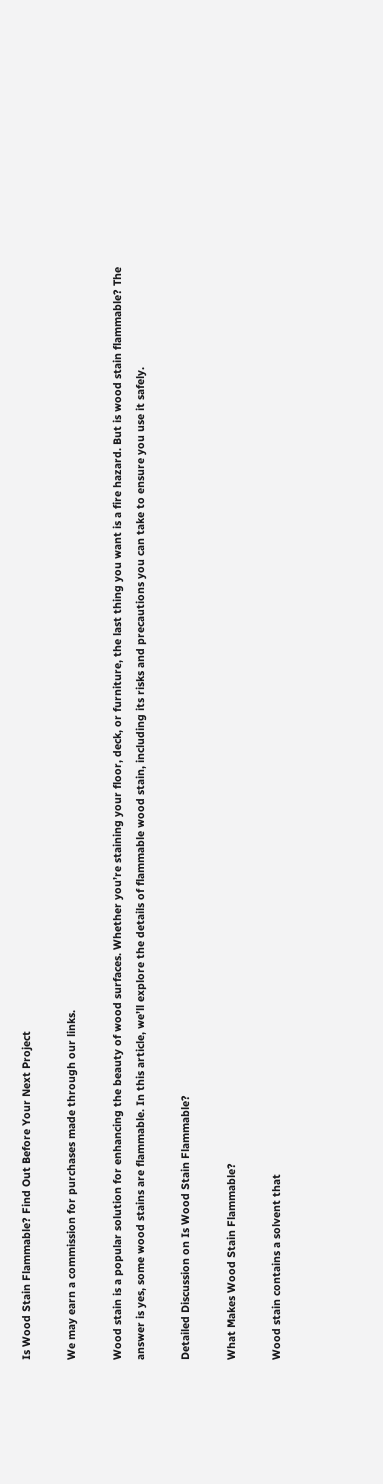Is Wood Stain Flammable? Find Out Before Your Next Project

We may earn a commission for purchases made through our links.

Wood stain is a popular solution for enhancing the beauty of wood surfaces. Whether you’re staining your floor, deck, or furniture, the last thing you want is a fire hazard. But is wood stain flammable? The answer is yes, some wood stains are flammable. In this article, we’ll explore the details of flammable wood stain, including its risks and precautions you can take to ensure you use it safely.

Detailed Discussion on Is Wood Stain Flammable?

What Makes Wood Stain Flammable?

Wood stain contains a solvent that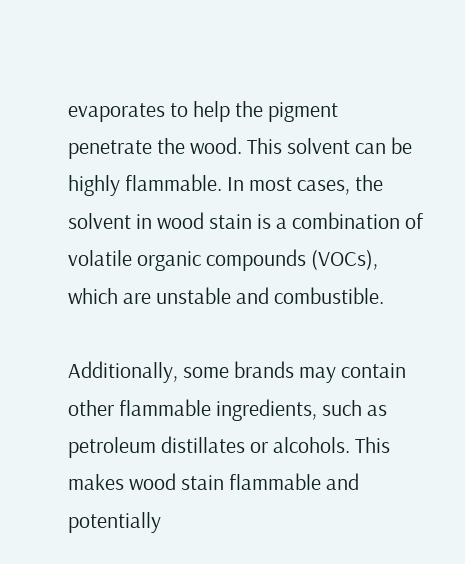evaporates to help the pigment penetrate the wood. This solvent can be highly flammable. In most cases, the solvent in wood stain is a combination of volatile organic compounds (VOCs), which are unstable and combustible.

Additionally, some brands may contain other flammable ingredients, such as petroleum distillates or alcohols. This makes wood stain flammable and potentially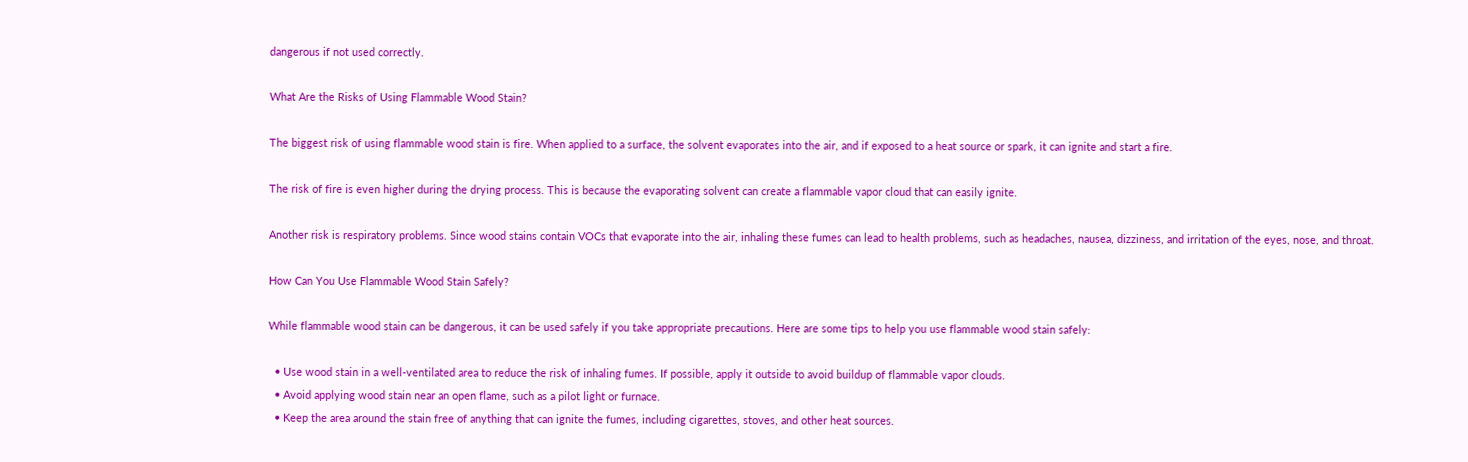dangerous if not used correctly.

What Are the Risks of Using Flammable Wood Stain?

The biggest risk of using flammable wood stain is fire. When applied to a surface, the solvent evaporates into the air, and if exposed to a heat source or spark, it can ignite and start a fire.

The risk of fire is even higher during the drying process. This is because the evaporating solvent can create a flammable vapor cloud that can easily ignite.

Another risk is respiratory problems. Since wood stains contain VOCs that evaporate into the air, inhaling these fumes can lead to health problems, such as headaches, nausea, dizziness, and irritation of the eyes, nose, and throat.

How Can You Use Flammable Wood Stain Safely?

While flammable wood stain can be dangerous, it can be used safely if you take appropriate precautions. Here are some tips to help you use flammable wood stain safely:

  • Use wood stain in a well-ventilated area to reduce the risk of inhaling fumes. If possible, apply it outside to avoid buildup of flammable vapor clouds.
  • Avoid applying wood stain near an open flame, such as a pilot light or furnace.
  • Keep the area around the stain free of anything that can ignite the fumes, including cigarettes, stoves, and other heat sources.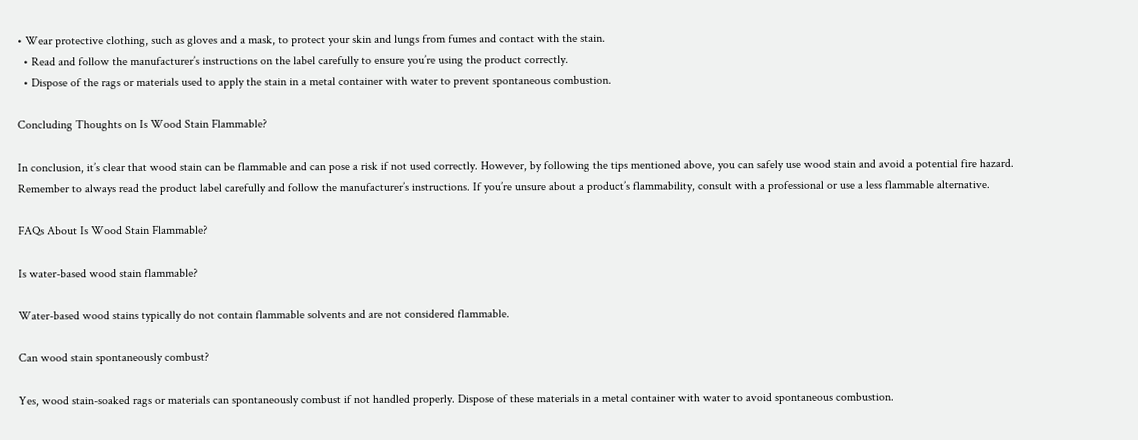• Wear protective clothing, such as gloves and a mask, to protect your skin and lungs from fumes and contact with the stain.
  • Read and follow the manufacturer’s instructions on the label carefully to ensure you’re using the product correctly.
  • Dispose of the rags or materials used to apply the stain in a metal container with water to prevent spontaneous combustion.

Concluding Thoughts on Is Wood Stain Flammable?

In conclusion, it’s clear that wood stain can be flammable and can pose a risk if not used correctly. However, by following the tips mentioned above, you can safely use wood stain and avoid a potential fire hazard.
Remember to always read the product label carefully and follow the manufacturer’s instructions. If you’re unsure about a product’s flammability, consult with a professional or use a less flammable alternative.

FAQs About Is Wood Stain Flammable?

Is water-based wood stain flammable?

Water-based wood stains typically do not contain flammable solvents and are not considered flammable.

Can wood stain spontaneously combust?

Yes, wood stain-soaked rags or materials can spontaneously combust if not handled properly. Dispose of these materials in a metal container with water to avoid spontaneous combustion.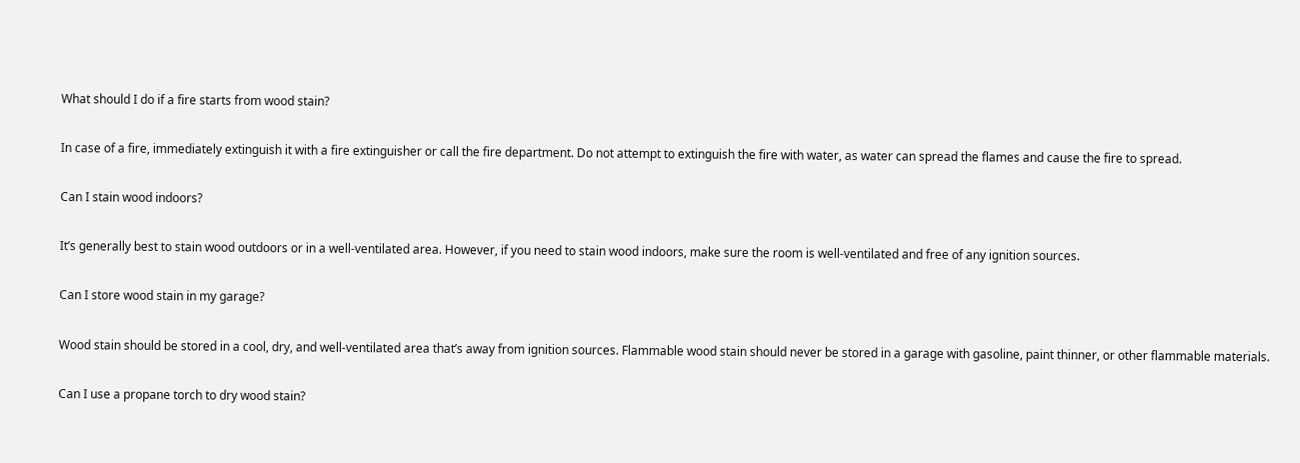What should I do if a fire starts from wood stain?

In case of a fire, immediately extinguish it with a fire extinguisher or call the fire department. Do not attempt to extinguish the fire with water, as water can spread the flames and cause the fire to spread.

Can I stain wood indoors?

It’s generally best to stain wood outdoors or in a well-ventilated area. However, if you need to stain wood indoors, make sure the room is well-ventilated and free of any ignition sources.

Can I store wood stain in my garage?

Wood stain should be stored in a cool, dry, and well-ventilated area that’s away from ignition sources. Flammable wood stain should never be stored in a garage with gasoline, paint thinner, or other flammable materials.

Can I use a propane torch to dry wood stain?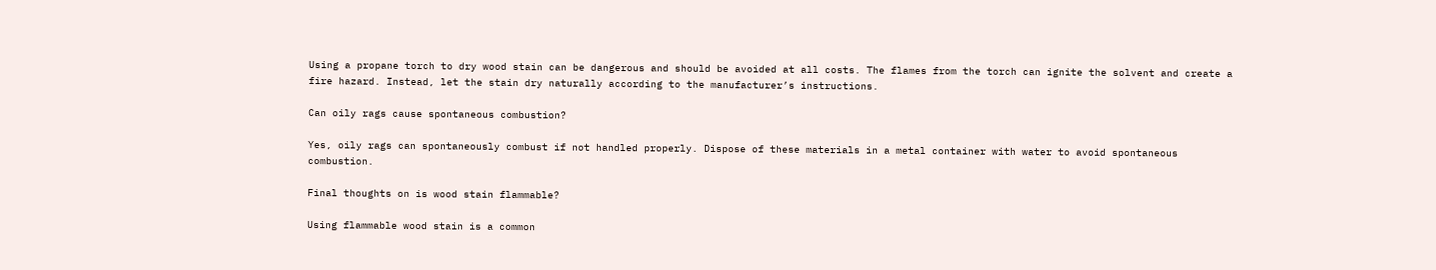Using a propane torch to dry wood stain can be dangerous and should be avoided at all costs. The flames from the torch can ignite the solvent and create a fire hazard. Instead, let the stain dry naturally according to the manufacturer’s instructions.

Can oily rags cause spontaneous combustion?

Yes, oily rags can spontaneously combust if not handled properly. Dispose of these materials in a metal container with water to avoid spontaneous combustion.

Final thoughts on is wood stain flammable?

Using flammable wood stain is a common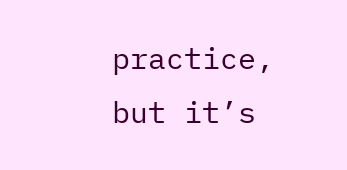practice, but it’s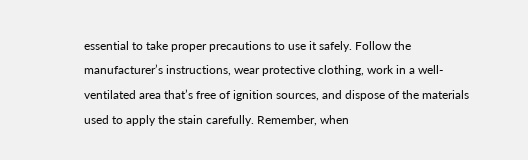essential to take proper precautions to use it safely. Follow the manufacturer’s instructions, wear protective clothing, work in a well-ventilated area that’s free of ignition sources, and dispose of the materials used to apply the stain carefully. Remember, when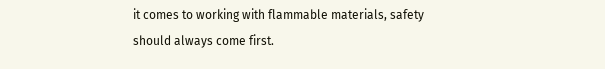it comes to working with flammable materials, safety should always come first.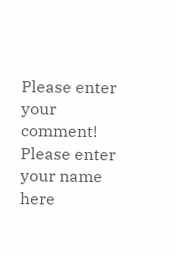Please enter your comment!
Please enter your name here